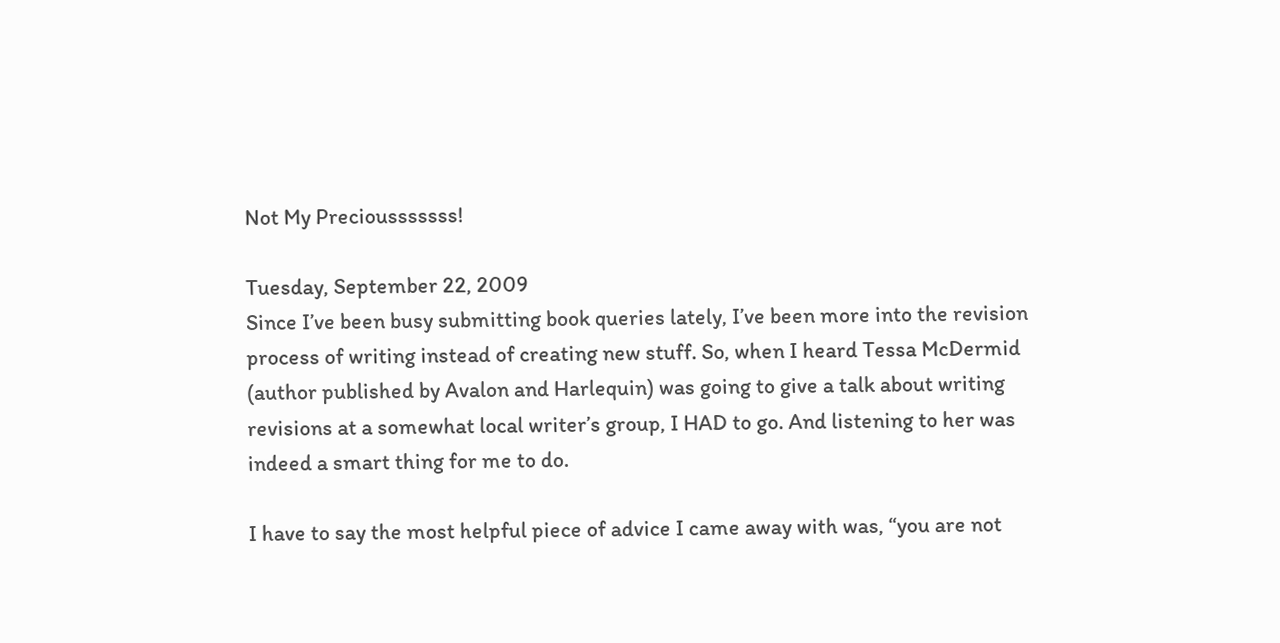Not My Preciousssssss!

Tuesday, September 22, 2009
Since I’ve been busy submitting book queries lately, I’ve been more into the revision process of writing instead of creating new stuff. So, when I heard Tessa McDermid (author published by Avalon and Harlequin) was going to give a talk about writing revisions at a somewhat local writer’s group, I HAD to go. And listening to her was indeed a smart thing for me to do.

I have to say the most helpful piece of advice I came away with was, “you are not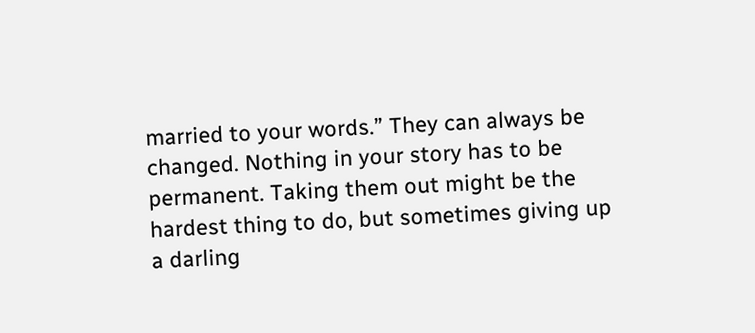married to your words.” They can always be changed. Nothing in your story has to be permanent. Taking them out might be the hardest thing to do, but sometimes giving up a darling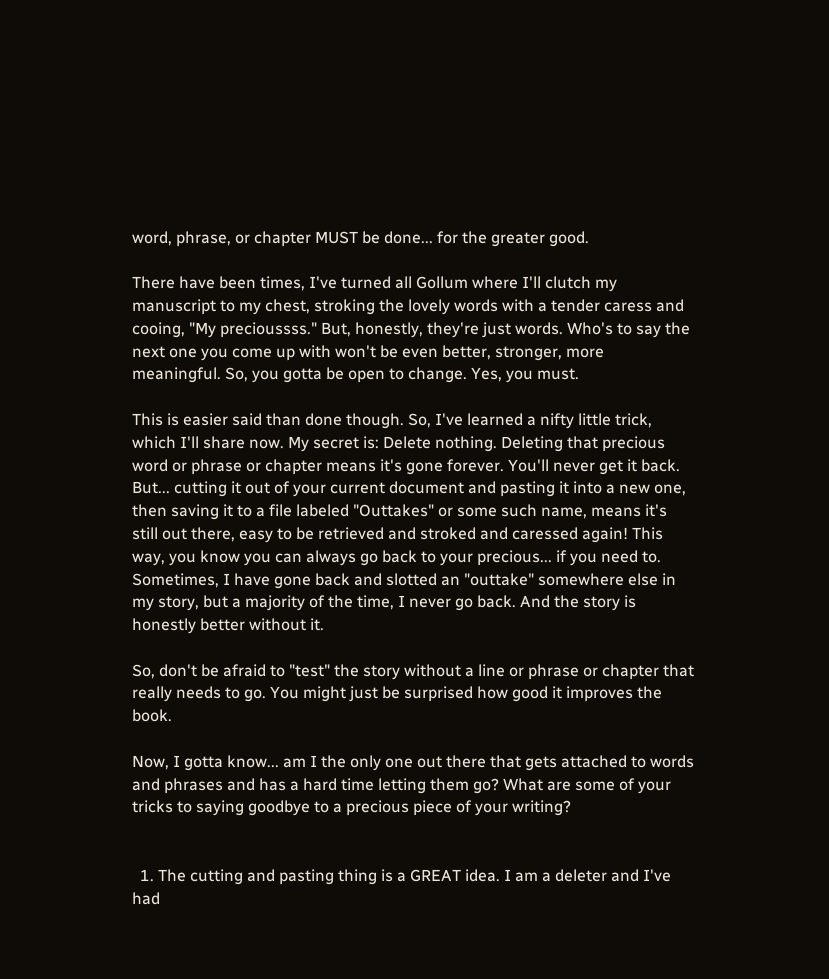word, phrase, or chapter MUST be done... for the greater good.

There have been times, I've turned all Gollum where I'll clutch my manuscript to my chest, stroking the lovely words with a tender caress and cooing, "My precioussss." But, honestly, they're just words. Who's to say the next one you come up with won't be even better, stronger, more meaningful. So, you gotta be open to change. Yes, you must.

This is easier said than done though. So, I've learned a nifty little trick, which I'll share now. My secret is: Delete nothing. Deleting that precious word or phrase or chapter means it's gone forever. You'll never get it back. But... cutting it out of your current document and pasting it into a new one, then saving it to a file labeled "Outtakes" or some such name, means it's still out there, easy to be retrieved and stroked and caressed again! This way, you know you can always go back to your precious... if you need to. Sometimes, I have gone back and slotted an "outtake" somewhere else in my story, but a majority of the time, I never go back. And the story is honestly better without it.

So, don't be afraid to "test" the story without a line or phrase or chapter that really needs to go. You might just be surprised how good it improves the book.

Now, I gotta know... am I the only one out there that gets attached to words and phrases and has a hard time letting them go? What are some of your tricks to saying goodbye to a precious piece of your writing?


  1. The cutting and pasting thing is a GREAT idea. I am a deleter and I've had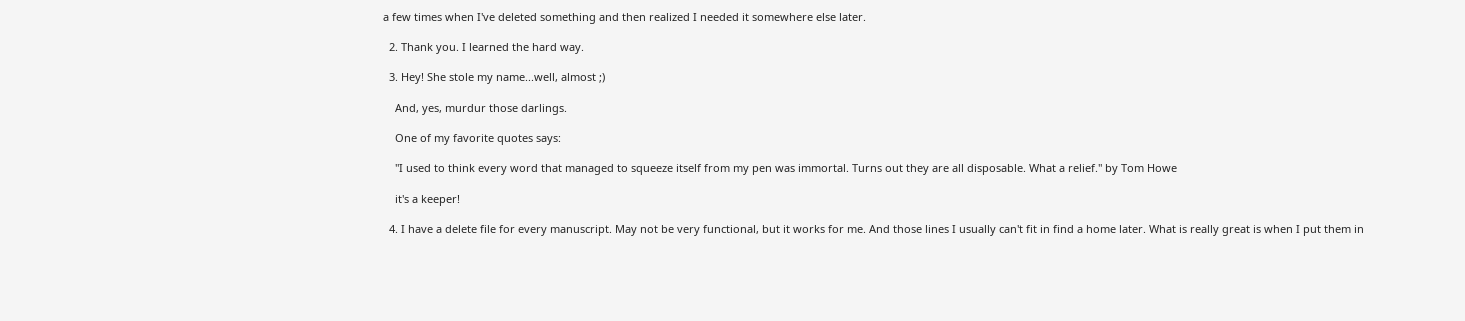a few times when I've deleted something and then realized I needed it somewhere else later.

  2. Thank you. I learned the hard way.

  3. Hey! She stole my name...well, almost ;)

    And, yes, murdur those darlings.

    One of my favorite quotes says:

    "I used to think every word that managed to squeeze itself from my pen was immortal. Turns out they are all disposable. What a relief." by Tom Howe

    it's a keeper!

  4. I have a delete file for every manuscript. May not be very functional, but it works for me. And those lines I usually can't fit in find a home later. What is really great is when I put them in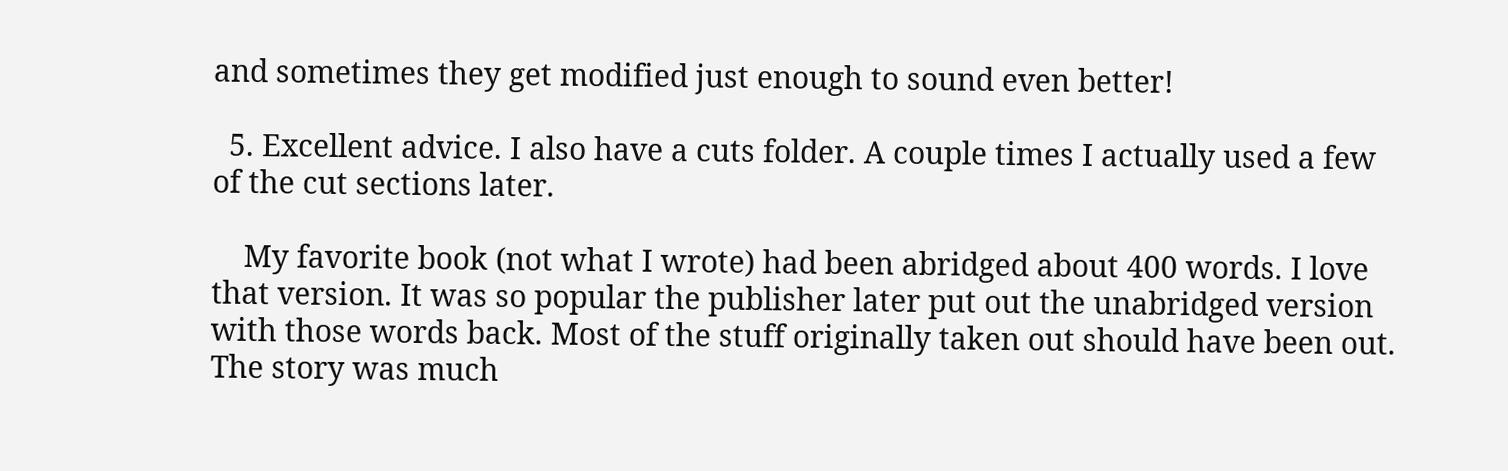and sometimes they get modified just enough to sound even better!

  5. Excellent advice. I also have a cuts folder. A couple times I actually used a few of the cut sections later.

    My favorite book (not what I wrote) had been abridged about 400 words. I love that version. It was so popular the publisher later put out the unabridged version with those words back. Most of the stuff originally taken out should have been out. The story was much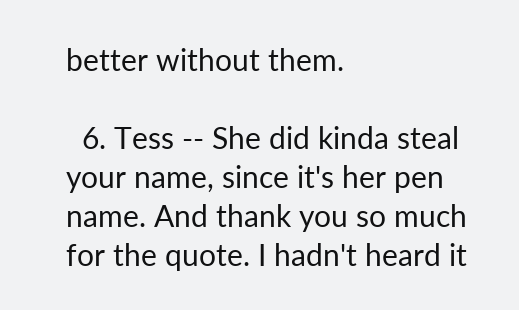better without them.

  6. Tess -- She did kinda steal your name, since it's her pen name. And thank you so much for the quote. I hadn't heard it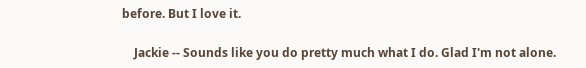before. But I love it.

    Jackie -- Sounds like you do pretty much what I do. Glad I'm not alone.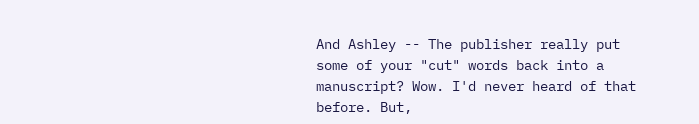And Ashley -- The publisher really put some of your "cut" words back into a manuscript? Wow. I'd never heard of that before. But,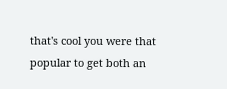that's cool you were that popular to get both an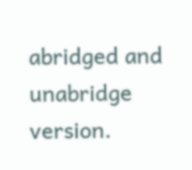abridged and unabridge version.